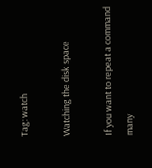Tag: watch

Watching the disk space

If you want to repeat a command many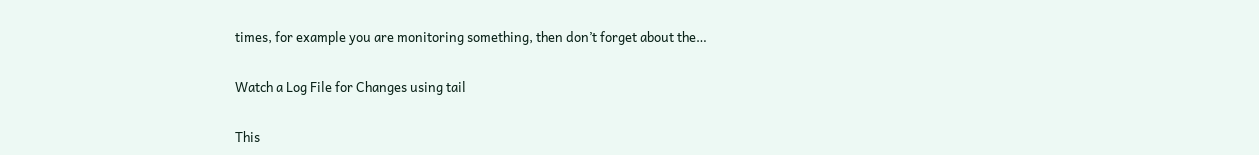times, for example you are monitoring something, then don’t forget about the…

Watch a Log File for Changes using tail

This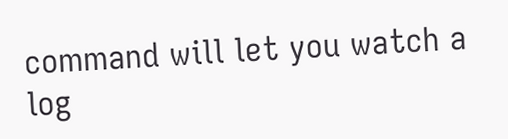command will let you watch a log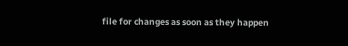file for changes as soon as they happen